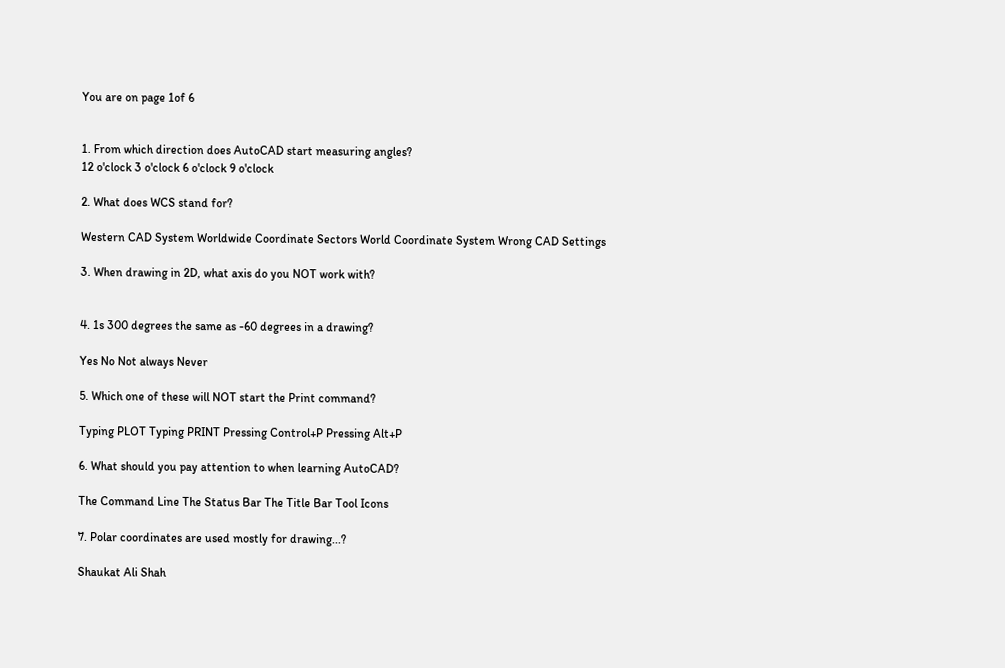You are on page 1of 6


1. From which direction does AutoCAD start measuring angles?
12 o'clock 3 o'clock 6 o'clock 9 o'clock

2. What does WCS stand for?

Western CAD System Worldwide Coordinate Sectors World Coordinate System Wrong CAD Settings

3. When drawing in 2D, what axis do you NOT work with?


4. 1s 300 degrees the same as -60 degrees in a drawing?

Yes No Not always Never

5. Which one of these will NOT start the Print command?

Typing PLOT Typing PRINT Pressing Control+P Pressing Alt+P

6. What should you pay attention to when learning AutoCAD?

The Command Line The Status Bar The Title Bar Tool Icons

7. Polar coordinates are used mostly for drawing...?

Shaukat Ali Shah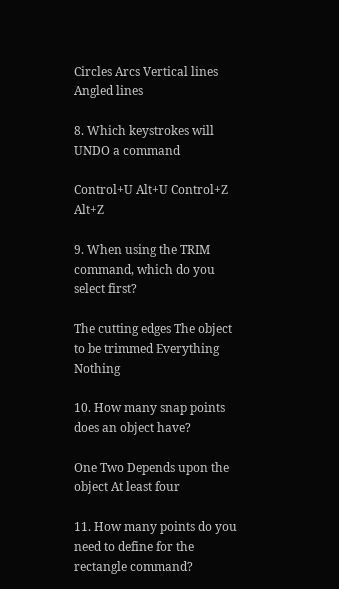Circles Arcs Vertical lines Angled lines

8. Which keystrokes will UNDO a command

Control+U Alt+U Control+Z Alt+Z

9. When using the TRIM command, which do you select first?

The cutting edges The object to be trimmed Everything Nothing

10. How many snap points does an object have?

One Two Depends upon the object At least four

11. How many points do you need to define for the rectangle command?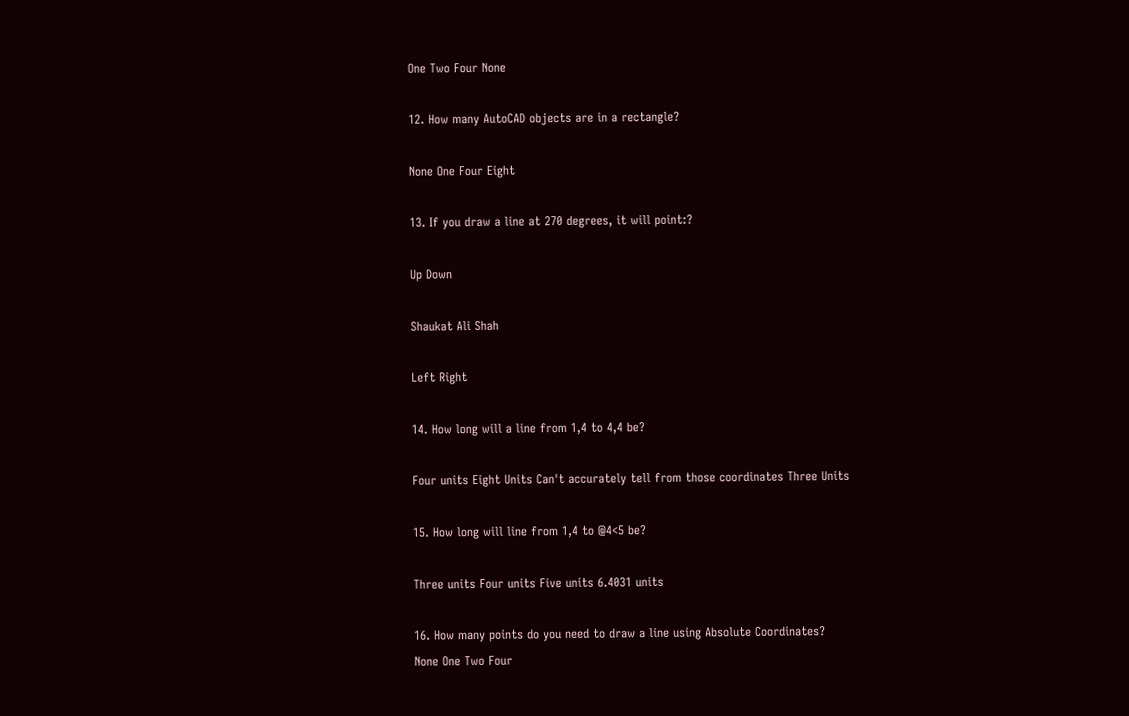One Two Four None

12. How many AutoCAD objects are in a rectangle?

None One Four Eight

13. If you draw a line at 270 degrees, it will point:?

Up Down

Shaukat Ali Shah

Left Right

14. How long will a line from 1,4 to 4,4 be?

Four units Eight Units Can't accurately tell from those coordinates Three Units

15. How long will line from 1,4 to @4<5 be?

Three units Four units Five units 6.4031 units

16. How many points do you need to draw a line using Absolute Coordinates?
None One Two Four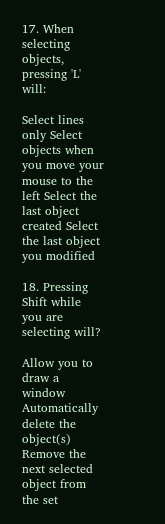17. When selecting objects, pressing 'L' will:

Select lines only Select objects when you move your mouse to the left Select the last object created Select the last object you modified

18. Pressing Shift while you are selecting will?

Allow you to draw a window Automatically delete the object(s) Remove the next selected object from the set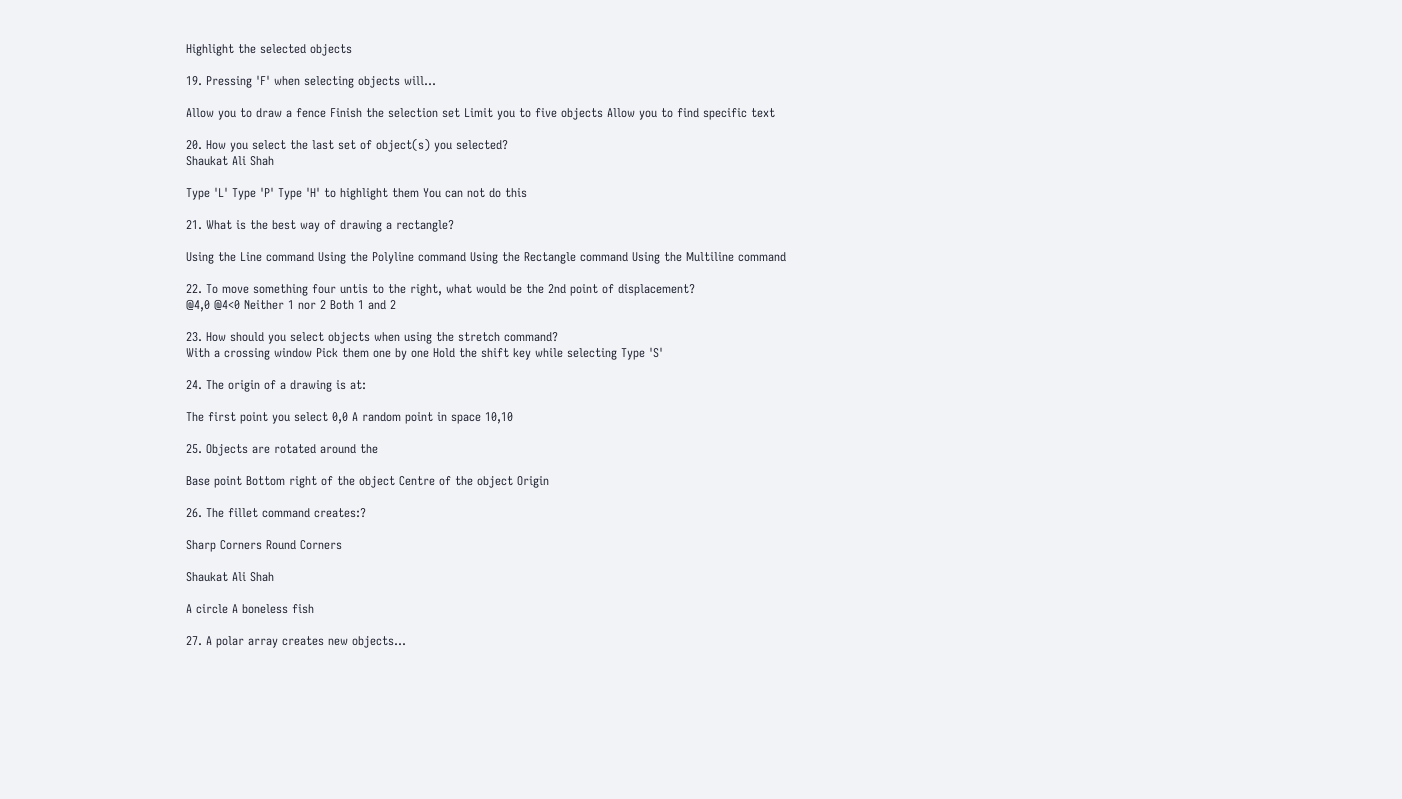Highlight the selected objects

19. Pressing 'F' when selecting objects will...

Allow you to draw a fence Finish the selection set Limit you to five objects Allow you to find specific text

20. How you select the last set of object(s) you selected?
Shaukat Ali Shah

Type 'L' Type 'P' Type 'H' to highlight them You can not do this

21. What is the best way of drawing a rectangle?

Using the Line command Using the Polyline command Using the Rectangle command Using the Multiline command

22. To move something four untis to the right, what would be the 2nd point of displacement?
@4,0 @4<0 Neither 1 nor 2 Both 1 and 2

23. How should you select objects when using the stretch command?
With a crossing window Pick them one by one Hold the shift key while selecting Type 'S'

24. The origin of a drawing is at:

The first point you select 0,0 A random point in space 10,10

25. Objects are rotated around the

Base point Bottom right of the object Centre of the object Origin

26. The fillet command creates:?

Sharp Corners Round Corners

Shaukat Ali Shah

A circle A boneless fish

27. A polar array creates new objects...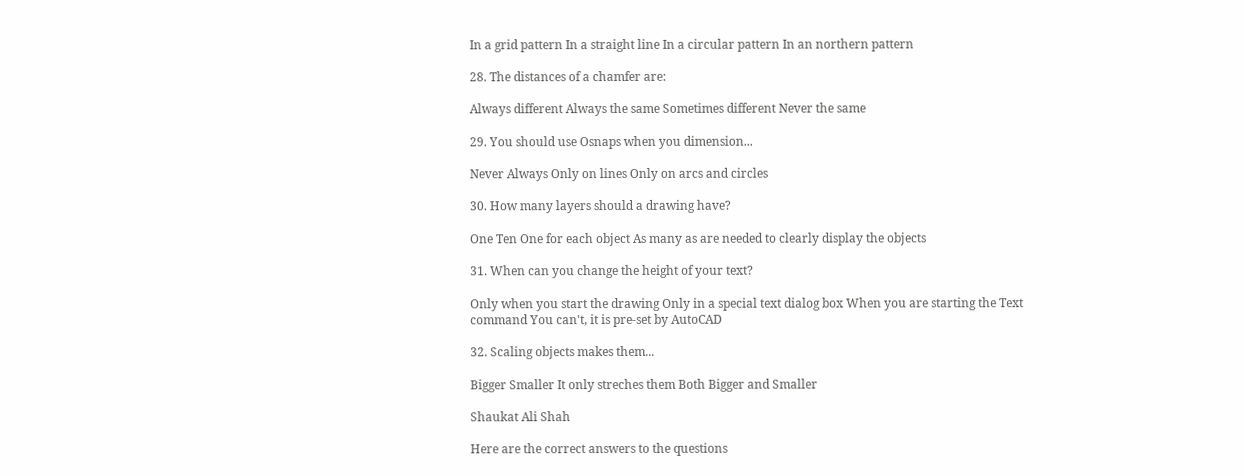In a grid pattern In a straight line In a circular pattern In an northern pattern

28. The distances of a chamfer are:

Always different Always the same Sometimes different Never the same

29. You should use Osnaps when you dimension...

Never Always Only on lines Only on arcs and circles

30. How many layers should a drawing have?

One Ten One for each object As many as are needed to clearly display the objects

31. When can you change the height of your text?

Only when you start the drawing Only in a special text dialog box When you are starting the Text command You can't, it is pre-set by AutoCAD

32. Scaling objects makes them...

Bigger Smaller It only streches them Both Bigger and Smaller

Shaukat Ali Shah

Here are the correct answers to the questions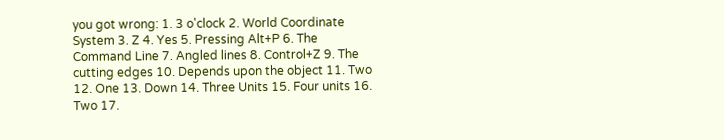you got wrong: 1. 3 o'clock 2. World Coordinate System 3. Z 4. Yes 5. Pressing Alt+P 6. The Command Line 7. Angled lines 8. Control+Z 9. The cutting edges 10. Depends upon the object 11. Two 12. One 13. Down 14. Three Units 15. Four units 16. Two 17.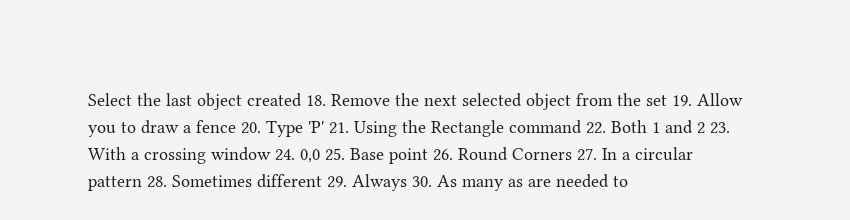Select the last object created 18. Remove the next selected object from the set 19. Allow you to draw a fence 20. Type 'P' 21. Using the Rectangle command 22. Both 1 and 2 23. With a crossing window 24. 0,0 25. Base point 26. Round Corners 27. In a circular pattern 28. Sometimes different 29. Always 30. As many as are needed to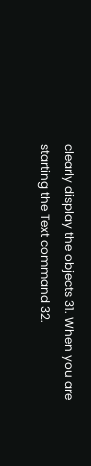clearly display the objects 31. When you are starting the Text command 32.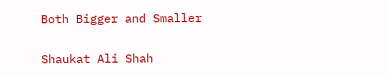Both Bigger and Smaller

Shaukat Ali Shah